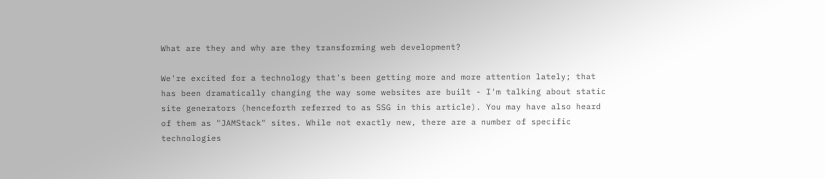What are they and why are they transforming web development?

We're excited for a technology that's been getting more and more attention lately; that has been dramatically changing the way some websites are built - I'm talking about static site generators (henceforth referred to as SSG in this article). You may have also heard of them as "JAMStack" sites. While not exactly new, there are a number of specific technologies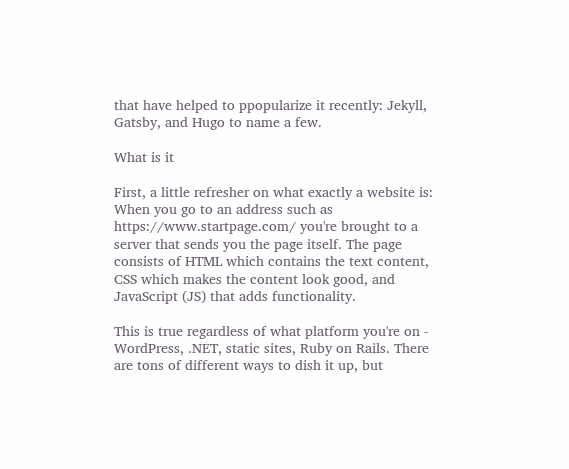that have helped to ppopularize it recently: Jekyll, Gatsby, and Hugo to name a few.

What is it

First, a little refresher on what exactly a website is: When you go to an address such as https://www.startpage.com/ you're brought to a server that sends you the page itself. The page consists of HTML which contains the text content, CSS which makes the content look good, and JavaScript (JS) that adds functionality.

This is true regardless of what platform you're on - WordPress, .NET, static sites, Ruby on Rails. There are tons of different ways to dish it up, but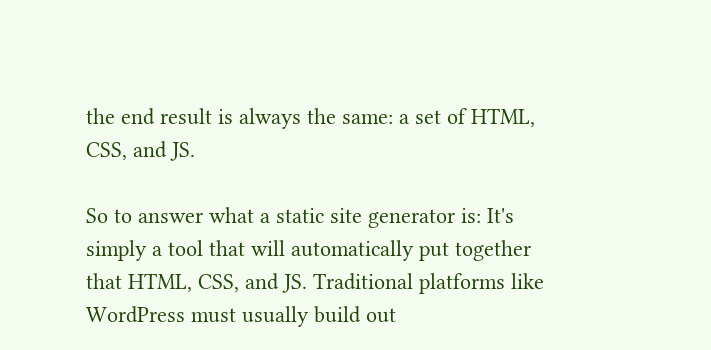the end result is always the same: a set of HTML, CSS, and JS.

So to answer what a static site generator is: It's simply a tool that will automatically put together that HTML, CSS, and JS. Traditional platforms like WordPress must usually build out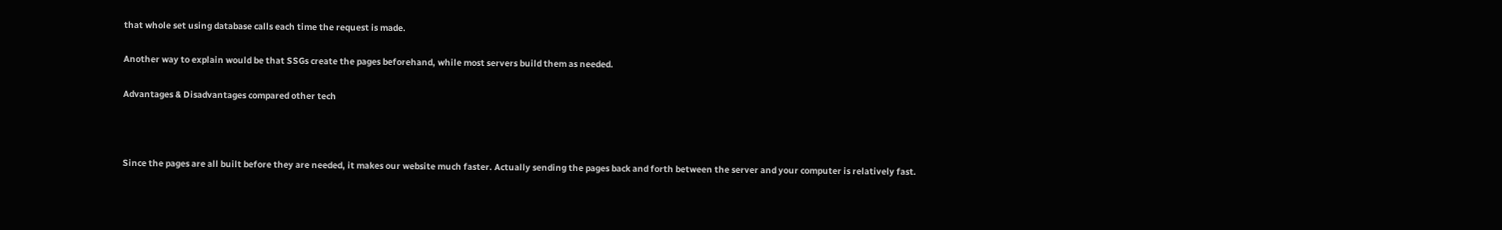that whole set using database calls each time the request is made.

Another way to explain would be that SSGs create the pages beforehand, while most servers build them as needed.

Advantages & Disadvantages compared other tech



Since the pages are all built before they are needed, it makes our website much faster. Actually sending the pages back and forth between the server and your computer is relatively fast.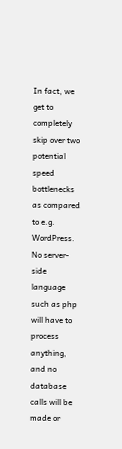In fact, we get to completely skip over two potential speed bottlenecks as compared to e.g. WordPress. No server-side language such as php will have to process anything, and no database calls will be made or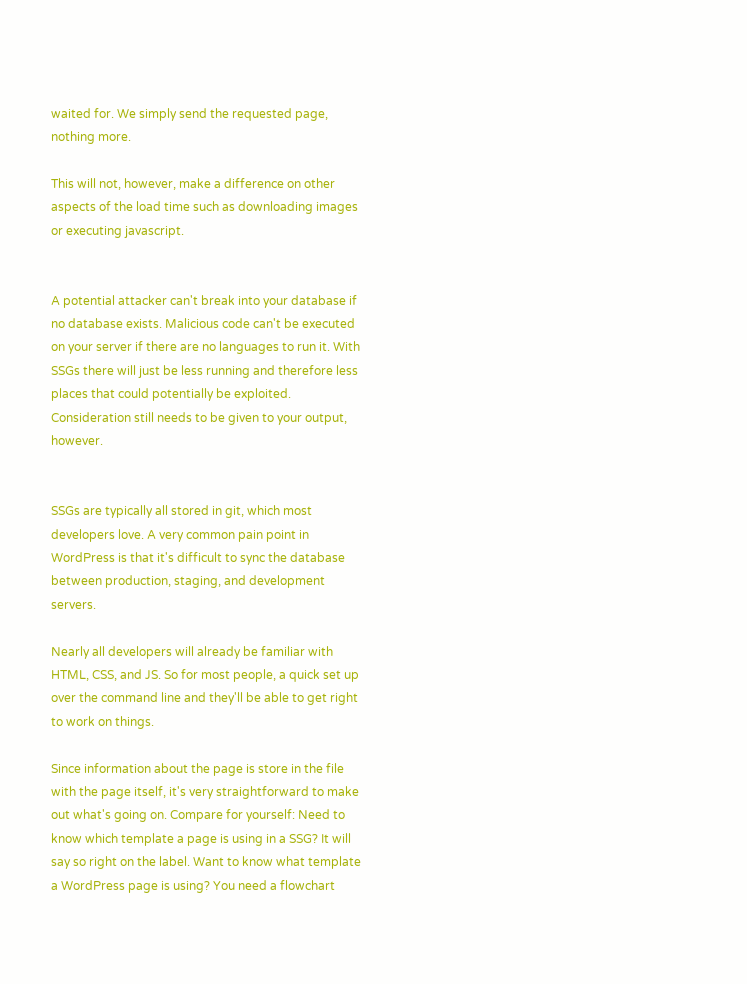waited for. We simply send the requested page, nothing more.

This will not, however, make a difference on other aspects of the load time such as downloading images or executing javascript.


A potential attacker can't break into your database if no database exists. Malicious code can't be executed on your server if there are no languages to run it. With SSGs there will just be less running and therefore less places that could potentially be exploited. Consideration still needs to be given to your output, however.


SSGs are typically all stored in git, which most developers love. A very common pain point in WordPress is that it's difficult to sync the database between production, staging, and development servers.

Nearly all developers will already be familiar with HTML, CSS, and JS. So for most people, a quick set up over the command line and they'll be able to get right to work on things.

Since information about the page is store in the file with the page itself, it's very straightforward to make out what's going on. Compare for yourself: Need to know which template a page is using in a SSG? It will say so right on the label. Want to know what template a WordPress page is using? You need a flowchart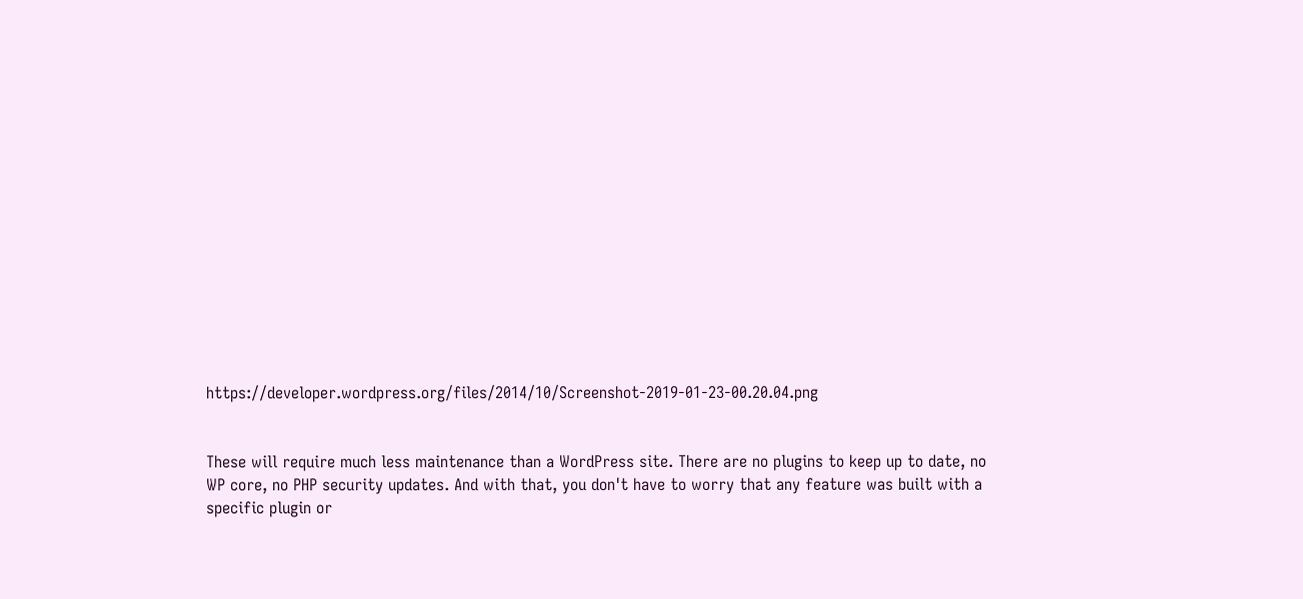https://developer.wordpress.org/files/2014/10/Screenshot-2019-01-23-00.20.04.png


These will require much less maintenance than a WordPress site. There are no plugins to keep up to date, no WP core, no PHP security updates. And with that, you don't have to worry that any feature was built with a specific plugin or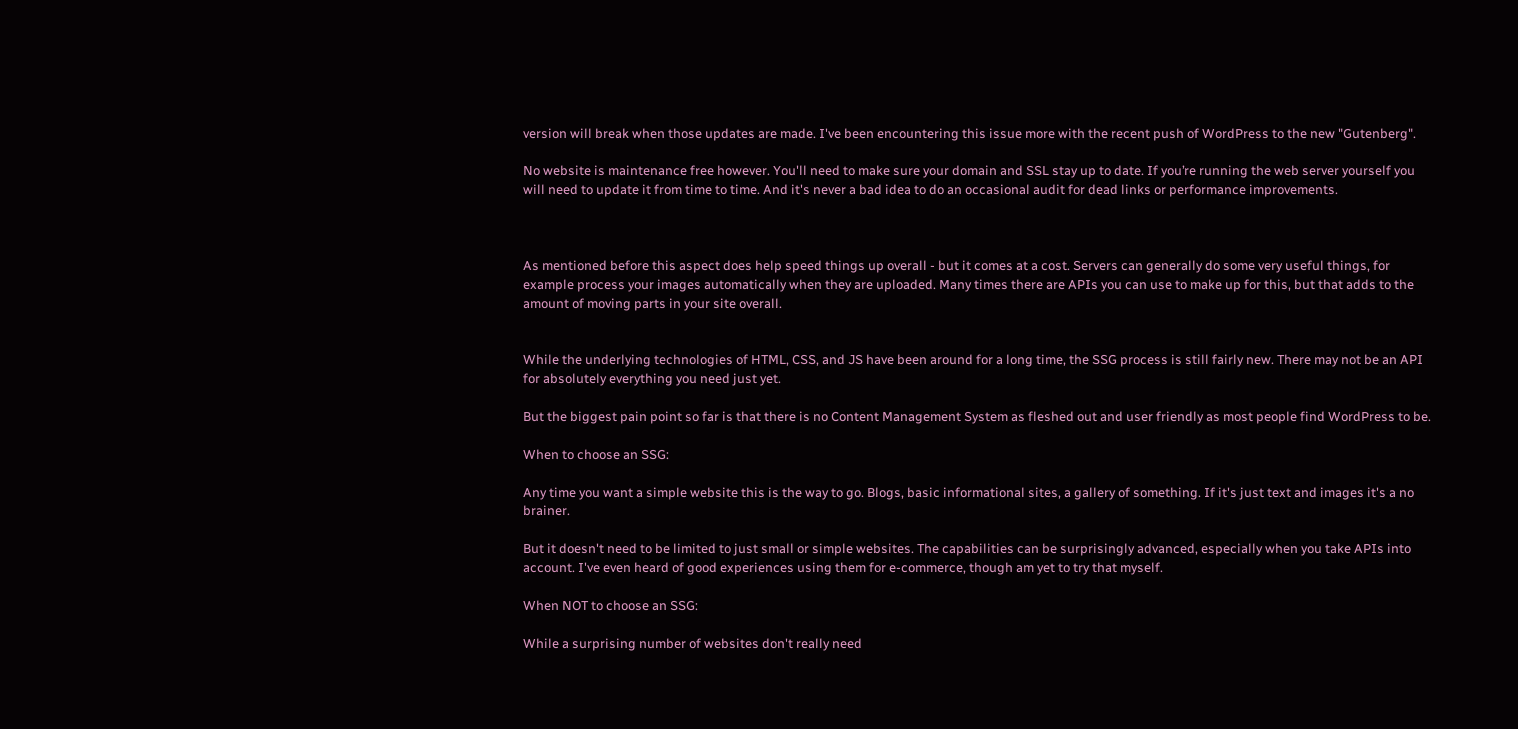version will break when those updates are made. I've been encountering this issue more with the recent push of WordPress to the new "Gutenberg".

No website is maintenance free however. You'll need to make sure your domain and SSL stay up to date. If you’re running the web server yourself you will need to update it from time to time. And it's never a bad idea to do an occasional audit for dead links or performance improvements.



As mentioned before this aspect does help speed things up overall - but it comes at a cost. Servers can generally do some very useful things, for example process your images automatically when they are uploaded. Many times there are APIs you can use to make up for this, but that adds to the amount of moving parts in your site overall.


While the underlying technologies of HTML, CSS, and JS have been around for a long time, the SSG process is still fairly new. There may not be an API for absolutely everything you need just yet.

But the biggest pain point so far is that there is no Content Management System as fleshed out and user friendly as most people find WordPress to be.

When to choose an SSG:

Any time you want a simple website this is the way to go. Blogs, basic informational sites, a gallery of something. If it's just text and images it's a no brainer.

But it doesn't need to be limited to just small or simple websites. The capabilities can be surprisingly advanced, especially when you take APIs into account. I've even heard of good experiences using them for e-commerce, though am yet to try that myself.

When NOT to choose an SSG:

While a surprising number of websites don't really need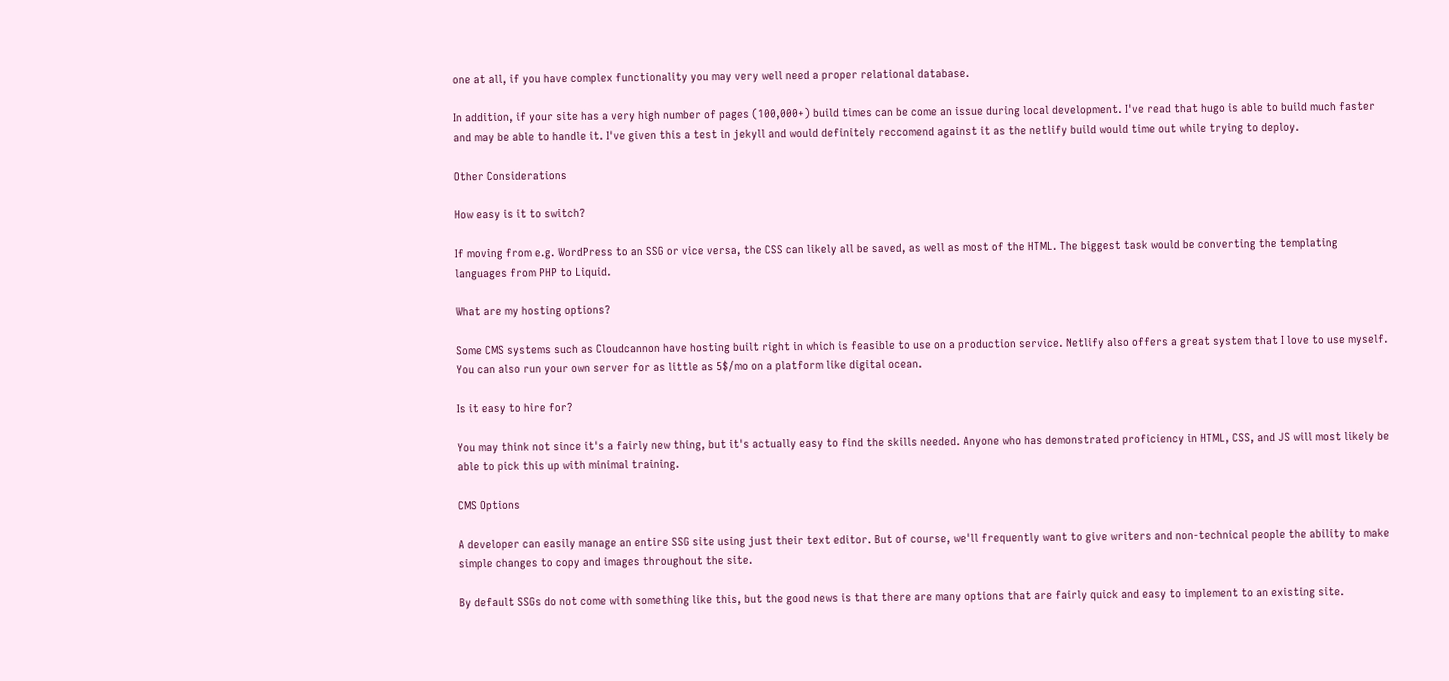one at all, if you have complex functionality you may very well need a proper relational database.

In addition, if your site has a very high number of pages (100,000+) build times can be come an issue during local development. I've read that hugo is able to build much faster and may be able to handle it. I've given this a test in jekyll and would definitely reccomend against it as the netlify build would time out while trying to deploy.

Other Considerations

How easy is it to switch?

If moving from e.g. WordPress to an SSG or vice versa, the CSS can likely all be saved, as well as most of the HTML. The biggest task would be converting the templating languages from PHP to Liquid.

What are my hosting options?

Some CMS systems such as Cloudcannon have hosting built right in which is feasible to use on a production service. Netlify also offers a great system that I love to use myself. You can also run your own server for as little as 5$/mo on a platform like digital ocean.

Is it easy to hire for?

You may think not since it's a fairly new thing, but it's actually easy to find the skills needed. Anyone who has demonstrated proficiency in HTML, CSS, and JS will most likely be able to pick this up with minimal training.

CMS Options

A developer can easily manage an entire SSG site using just their text editor. But of course, we'll frequently want to give writers and non-technical people the ability to make simple changes to copy and images throughout the site.

By default SSGs do not come with something like this, but the good news is that there are many options that are fairly quick and easy to implement to an existing site.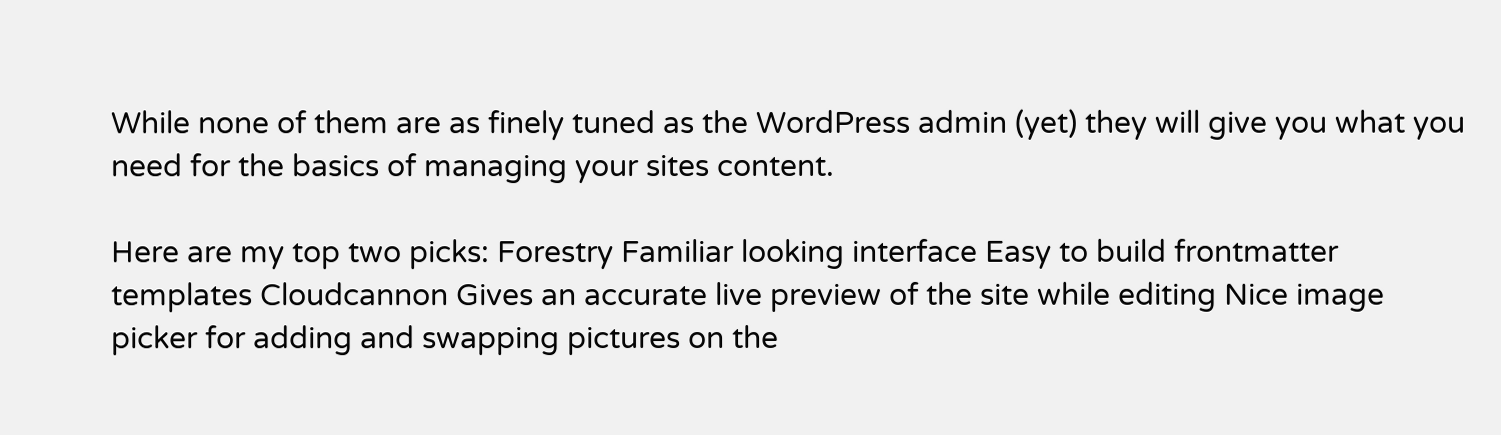While none of them are as finely tuned as the WordPress admin (yet) they will give you what you need for the basics of managing your sites content.

Here are my top two picks: Forestry Familiar looking interface Easy to build frontmatter templates Cloudcannon Gives an accurate live preview of the site while editing Nice image picker for adding and swapping pictures on the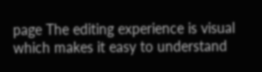page The editing experience is visual which makes it easy to understand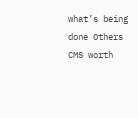what’s being done Others CMS worth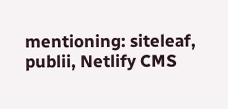mentioning: siteleaf, publii, Netlify CMS